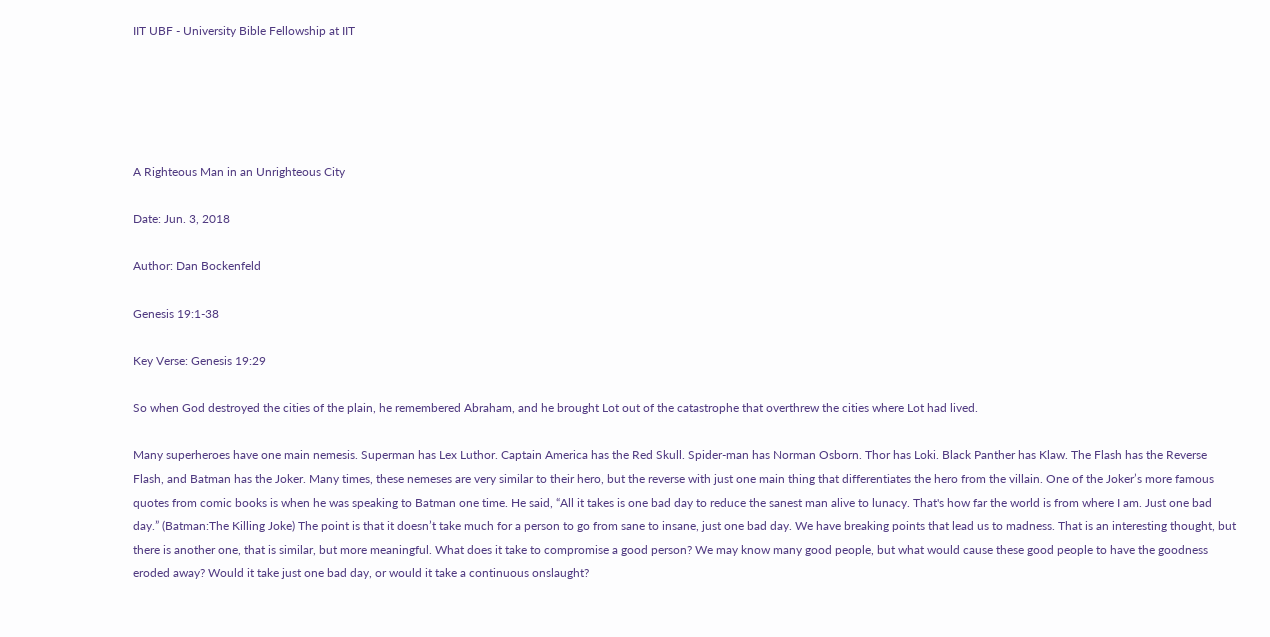IIT UBF - University Bible Fellowship at IIT





A Righteous Man in an Unrighteous City

Date: Jun. 3, 2018

Author: Dan Bockenfeld

Genesis 19:1-38

Key Verse: Genesis 19:29

So when God destroyed the cities of the plain, he remembered Abraham, and he brought Lot out of the catastrophe that overthrew the cities where Lot had lived.

Many superheroes have one main nemesis. Superman has Lex Luthor. Captain America has the Red Skull. Spider-man has Norman Osborn. Thor has Loki. Black Panther has Klaw. The Flash has the Reverse Flash, and Batman has the Joker. Many times, these nemeses are very similar to their hero, but the reverse with just one main thing that differentiates the hero from the villain. One of the Joker’s more famous quotes from comic books is when he was speaking to Batman one time. He said, “All it takes is one bad day to reduce the sanest man alive to lunacy. That's how far the world is from where I am. Just one bad day.” (Batman:The Killing Joke) The point is that it doesn’t take much for a person to go from sane to insane, just one bad day. We have breaking points that lead us to madness. That is an interesting thought, but there is another one, that is similar, but more meaningful. What does it take to compromise a good person? We may know many good people, but what would cause these good people to have the goodness eroded away? Would it take just one bad day, or would it take a continuous onslaught?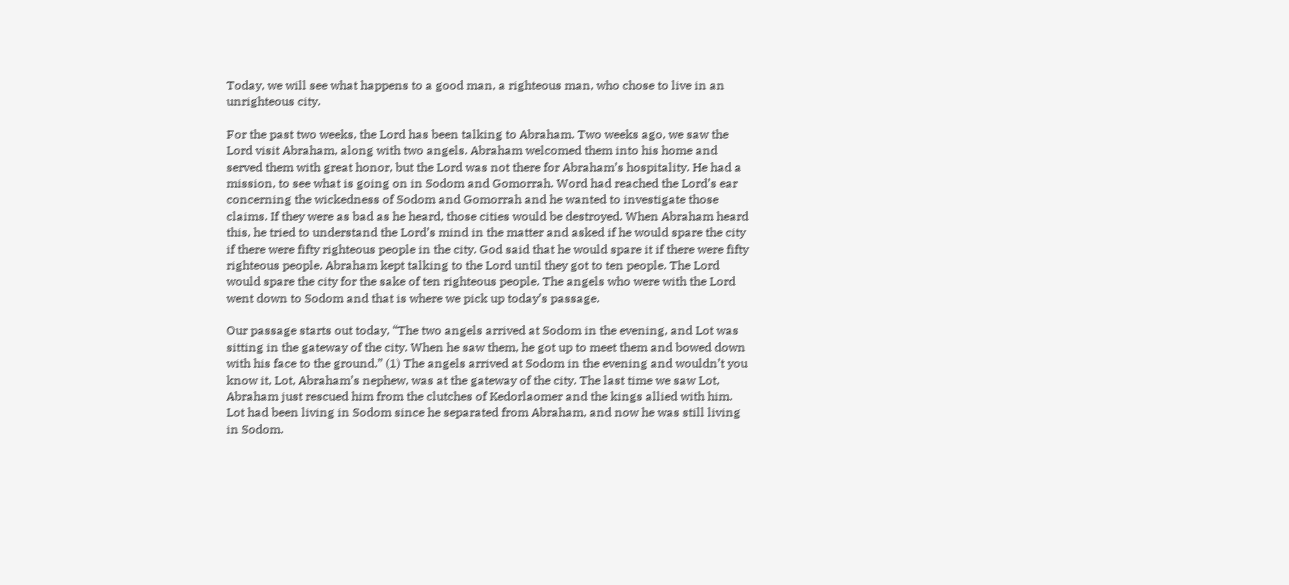Today, we will see what happens to a good man, a righteous man, who chose to live in an unrighteous city.

For the past two weeks, the Lord has been talking to Abraham. Two weeks ago, we saw the Lord visit Abraham, along with two angels. Abraham welcomed them into his home and served them with great honor, but the Lord was not there for Abraham’s hospitality. He had a mission, to see what is going on in Sodom and Gomorrah. Word had reached the Lord’s ear concerning the wickedness of Sodom and Gomorrah and he wanted to investigate those claims. If they were as bad as he heard, those cities would be destroyed. When Abraham heard this, he tried to understand the Lord’s mind in the matter and asked if he would spare the city if there were fifty righteous people in the city. God said that he would spare it if there were fifty righteous people. Abraham kept talking to the Lord until they got to ten people. The Lord would spare the city for the sake of ten righteous people. The angels who were with the Lord went down to Sodom and that is where we pick up today’s passage.

Our passage starts out today, “The two angels arrived at Sodom in the evening, and Lot was sitting in the gateway of the city. When he saw them, he got up to meet them and bowed down with his face to the ground.” (1) The angels arrived at Sodom in the evening and wouldn’t you know it, Lot, Abraham’s nephew, was at the gateway of the city. The last time we saw Lot, Abraham just rescued him from the clutches of Kedorlaomer and the kings allied with him. Lot had been living in Sodom since he separated from Abraham, and now he was still living in Sodom.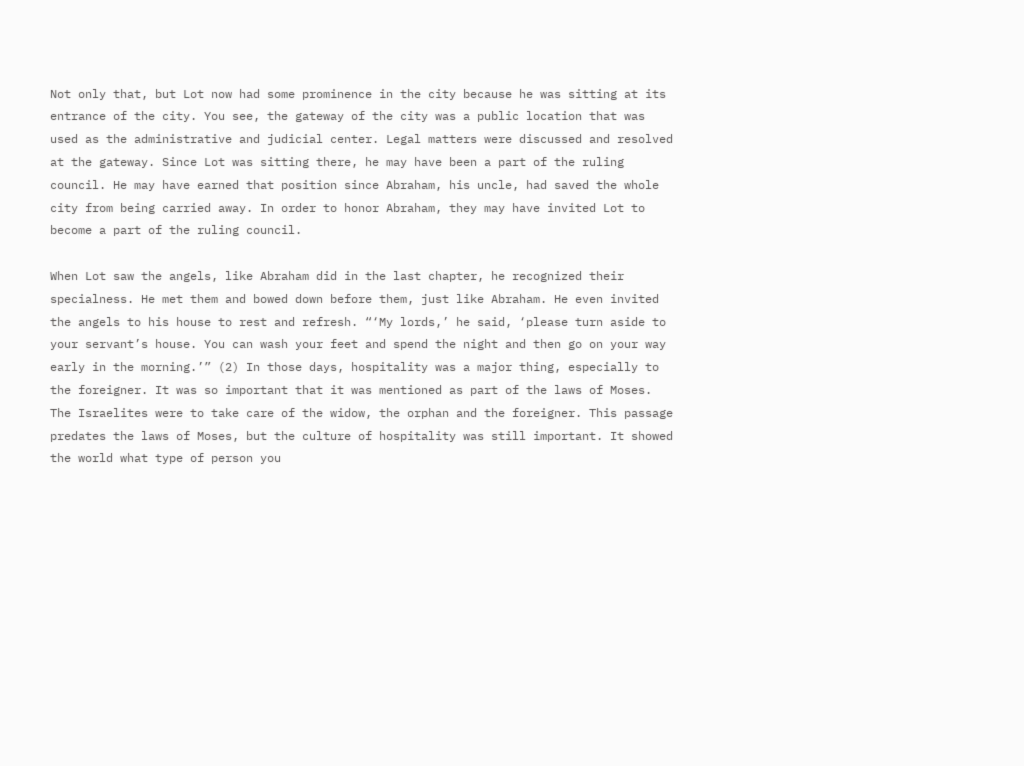Not only that, but Lot now had some prominence in the city because he was sitting at its entrance of the city. You see, the gateway of the city was a public location that was used as the administrative and judicial center. Legal matters were discussed and resolved at the gateway. Since Lot was sitting there, he may have been a part of the ruling council. He may have earned that position since Abraham, his uncle, had saved the whole city from being carried away. In order to honor Abraham, they may have invited Lot to become a part of the ruling council.

When Lot saw the angels, like Abraham did in the last chapter, he recognized their specialness. He met them and bowed down before them, just like Abraham. He even invited the angels to his house to rest and refresh. “‘My lords,’ he said, ‘please turn aside to your servant’s house. You can wash your feet and spend the night and then go on your way early in the morning.’” (2) In those days, hospitality was a major thing, especially to the foreigner. It was so important that it was mentioned as part of the laws of Moses. The Israelites were to take care of the widow, the orphan and the foreigner. This passage predates the laws of Moses, but the culture of hospitality was still important. It showed the world what type of person you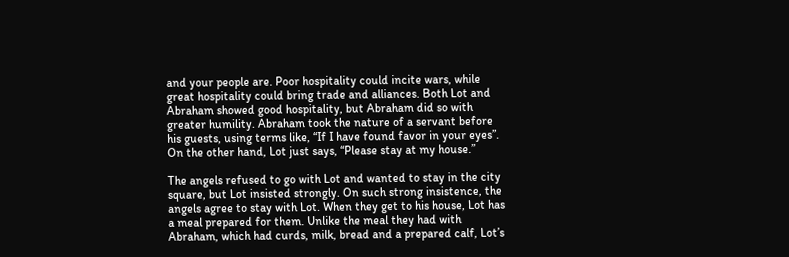and your people are. Poor hospitality could incite wars, while great hospitality could bring trade and alliances. Both Lot and Abraham showed good hospitality, but Abraham did so with greater humility. Abraham took the nature of a servant before his guests, using terms like, “If I have found favor in your eyes”. On the other hand, Lot just says, “Please stay at my house.”

The angels refused to go with Lot and wanted to stay in the city square, but Lot insisted strongly. On such strong insistence, the angels agree to stay with Lot. When they get to his house, Lot has a meal prepared for them. Unlike the meal they had with Abraham, which had curds, milk, bread and a prepared calf, Lot’s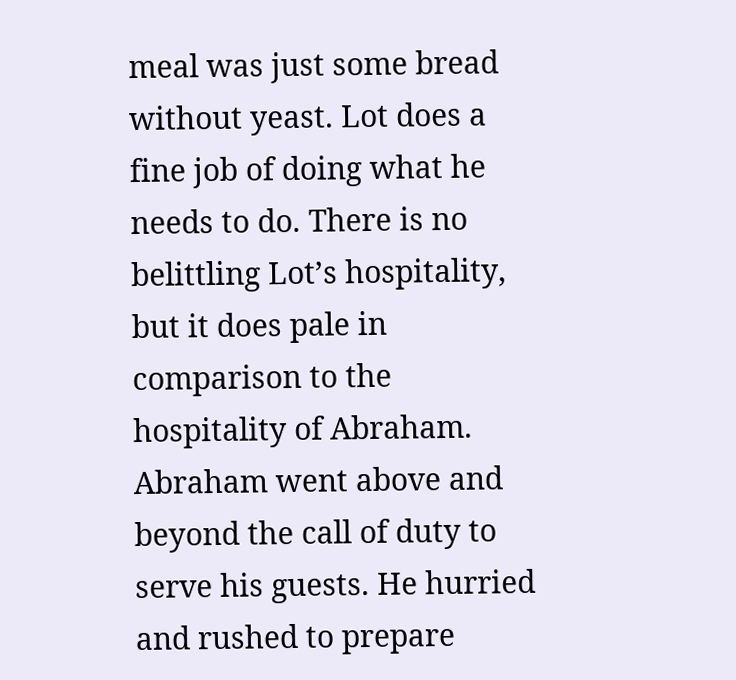meal was just some bread without yeast. Lot does a fine job of doing what he needs to do. There is no belittling Lot’s hospitality, but it does pale in comparison to the hospitality of Abraham. Abraham went above and beyond the call of duty to serve his guests. He hurried and rushed to prepare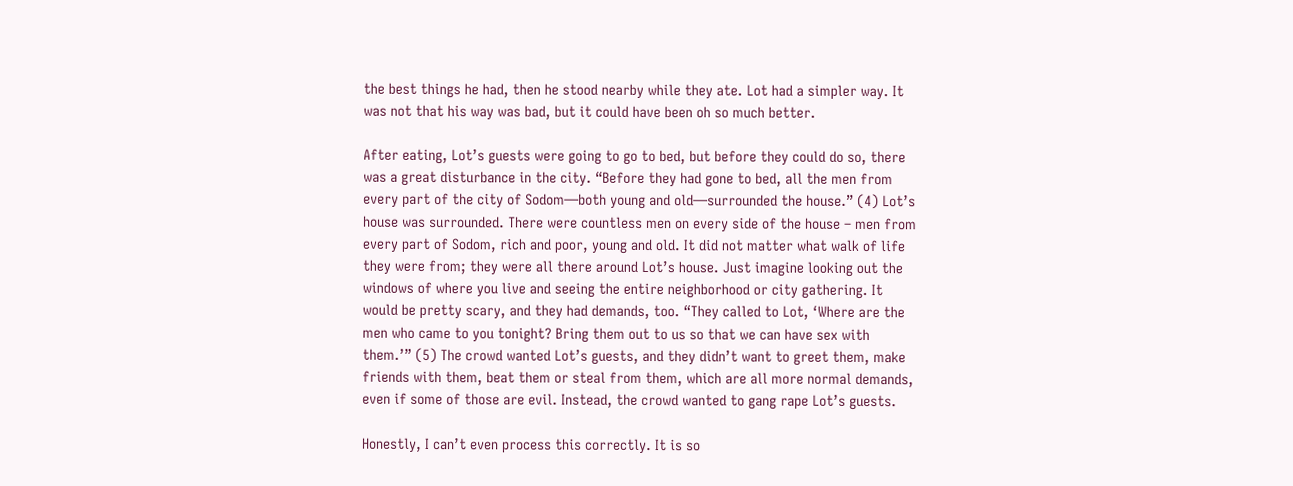the best things he had, then he stood nearby while they ate. Lot had a simpler way. It was not that his way was bad, but it could have been oh so much better.

After eating, Lot’s guests were going to go to bed, but before they could do so, there was a great disturbance in the city. “Before they had gone to bed, all the men from every part of the city of Sodom—both young and old—surrounded the house.” (4) Lot’s house was surrounded. There were countless men on every side of the house – men from every part of Sodom, rich and poor, young and old. It did not matter what walk of life they were from; they were all there around Lot’s house. Just imagine looking out the windows of where you live and seeing the entire neighborhood or city gathering. It would be pretty scary, and they had demands, too. “They called to Lot, ‘Where are the men who came to you tonight? Bring them out to us so that we can have sex with them.’” (5) The crowd wanted Lot’s guests, and they didn’t want to greet them, make friends with them, beat them or steal from them, which are all more normal demands, even if some of those are evil. Instead, the crowd wanted to gang rape Lot’s guests.

Honestly, I can’t even process this correctly. It is so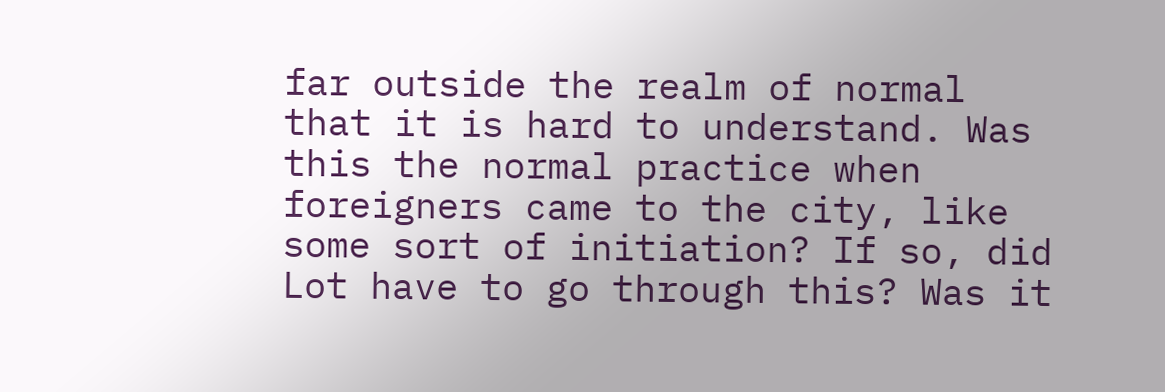far outside the realm of normal that it is hard to understand. Was this the normal practice when foreigners came to the city, like some sort of initiation? If so, did Lot have to go through this? Was it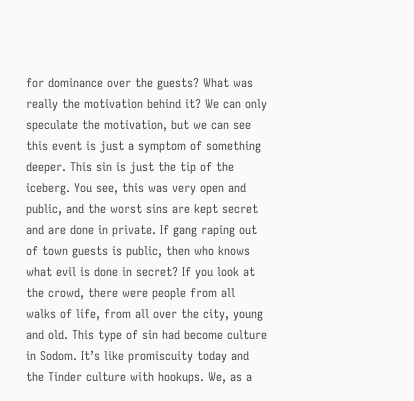for dominance over the guests? What was really the motivation behind it? We can only speculate the motivation, but we can see this event is just a symptom of something deeper. This sin is just the tip of the iceberg. You see, this was very open and public, and the worst sins are kept secret and are done in private. If gang raping out of town guests is public, then who knows what evil is done in secret? If you look at the crowd, there were people from all walks of life, from all over the city, young and old. This type of sin had become culture in Sodom. It’s like promiscuity today and the Tinder culture with hookups. We, as a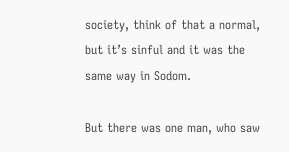society, think of that a normal, but it’s sinful and it was the same way in Sodom.

But there was one man, who saw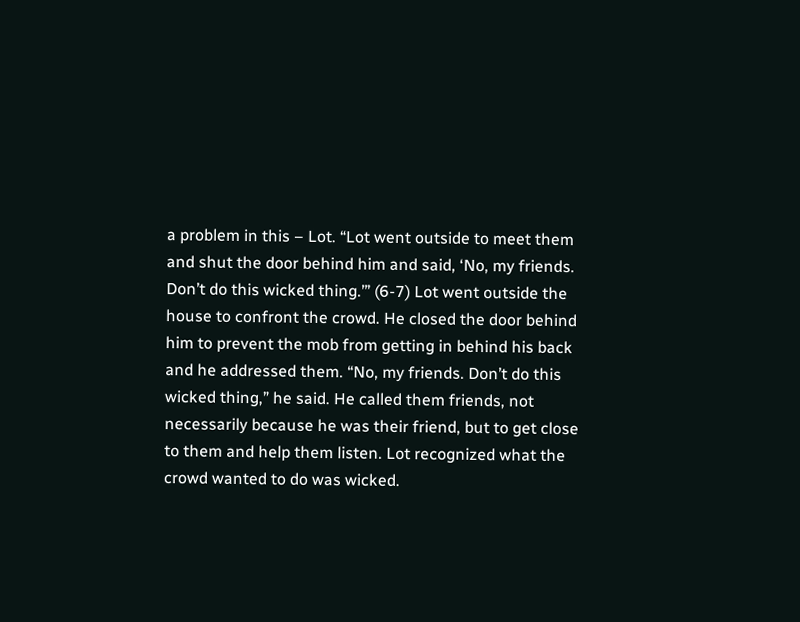a problem in this – Lot. “Lot went outside to meet them and shut the door behind him and said, ‘No, my friends. Don’t do this wicked thing.’” (6-7) Lot went outside the house to confront the crowd. He closed the door behind him to prevent the mob from getting in behind his back and he addressed them. “No, my friends. Don’t do this wicked thing,” he said. He called them friends, not necessarily because he was their friend, but to get close to them and help them listen. Lot recognized what the crowd wanted to do was wicked.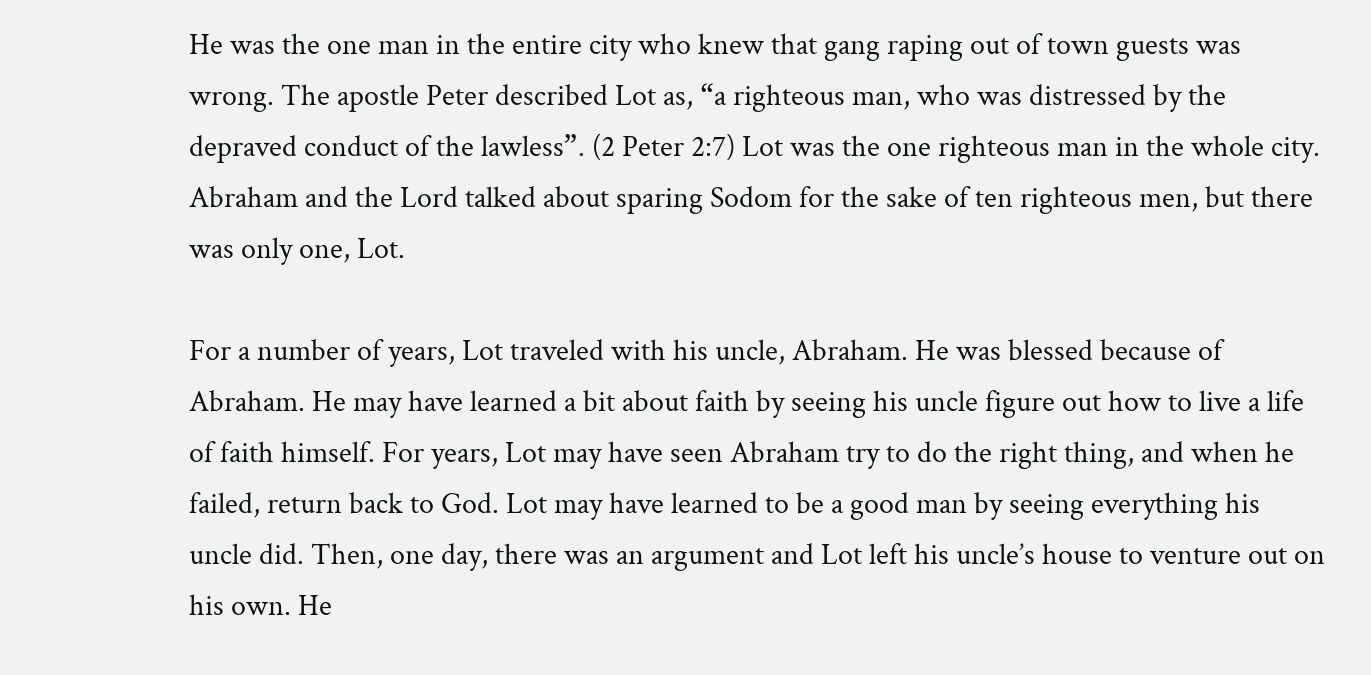He was the one man in the entire city who knew that gang raping out of town guests was wrong. The apostle Peter described Lot as, “a righteous man, who was distressed by the depraved conduct of the lawless”. (2 Peter 2:7) Lot was the one righteous man in the whole city. Abraham and the Lord talked about sparing Sodom for the sake of ten righteous men, but there was only one, Lot.

For a number of years, Lot traveled with his uncle, Abraham. He was blessed because of Abraham. He may have learned a bit about faith by seeing his uncle figure out how to live a life of faith himself. For years, Lot may have seen Abraham try to do the right thing, and when he failed, return back to God. Lot may have learned to be a good man by seeing everything his uncle did. Then, one day, there was an argument and Lot left his uncle’s house to venture out on his own. He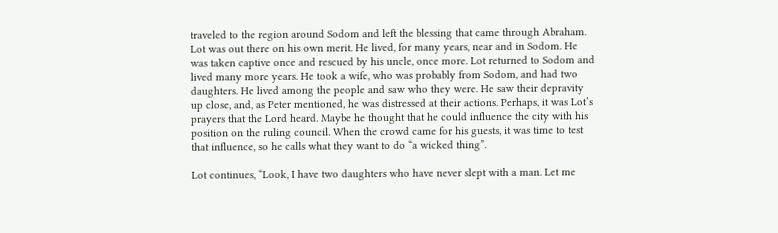traveled to the region around Sodom and left the blessing that came through Abraham. Lot was out there on his own merit. He lived, for many years, near and in Sodom. He was taken captive once and rescued by his uncle, once more. Lot returned to Sodom and lived many more years. He took a wife, who was probably from Sodom, and had two daughters. He lived among the people and saw who they were. He saw their depravity up close, and, as Peter mentioned, he was distressed at their actions. Perhaps, it was Lot’s prayers that the Lord heard. Maybe he thought that he could influence the city with his position on the ruling council. When the crowd came for his guests, it was time to test that influence, so he calls what they want to do “a wicked thing”.

Lot continues, “Look, I have two daughters who have never slept with a man. Let me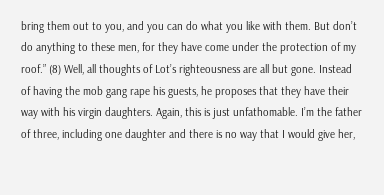bring them out to you, and you can do what you like with them. But don’t do anything to these men, for they have come under the protection of my roof.” (8) Well, all thoughts of Lot’s righteousness are all but gone. Instead of having the mob gang rape his guests, he proposes that they have their way with his virgin daughters. Again, this is just unfathomable. I’m the father of three, including one daughter and there is no way that I would give her,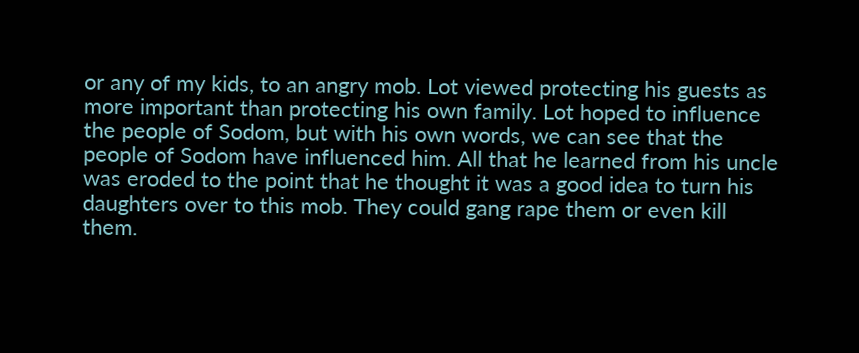or any of my kids, to an angry mob. Lot viewed protecting his guests as more important than protecting his own family. Lot hoped to influence the people of Sodom, but with his own words, we can see that the people of Sodom have influenced him. All that he learned from his uncle was eroded to the point that he thought it was a good idea to turn his daughters over to this mob. They could gang rape them or even kill them.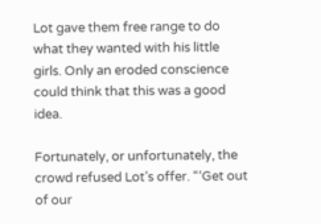Lot gave them free range to do what they wanted with his little girls. Only an eroded conscience could think that this was a good idea.

Fortunately, or unfortunately, the crowd refused Lot’s offer. “‘Get out of our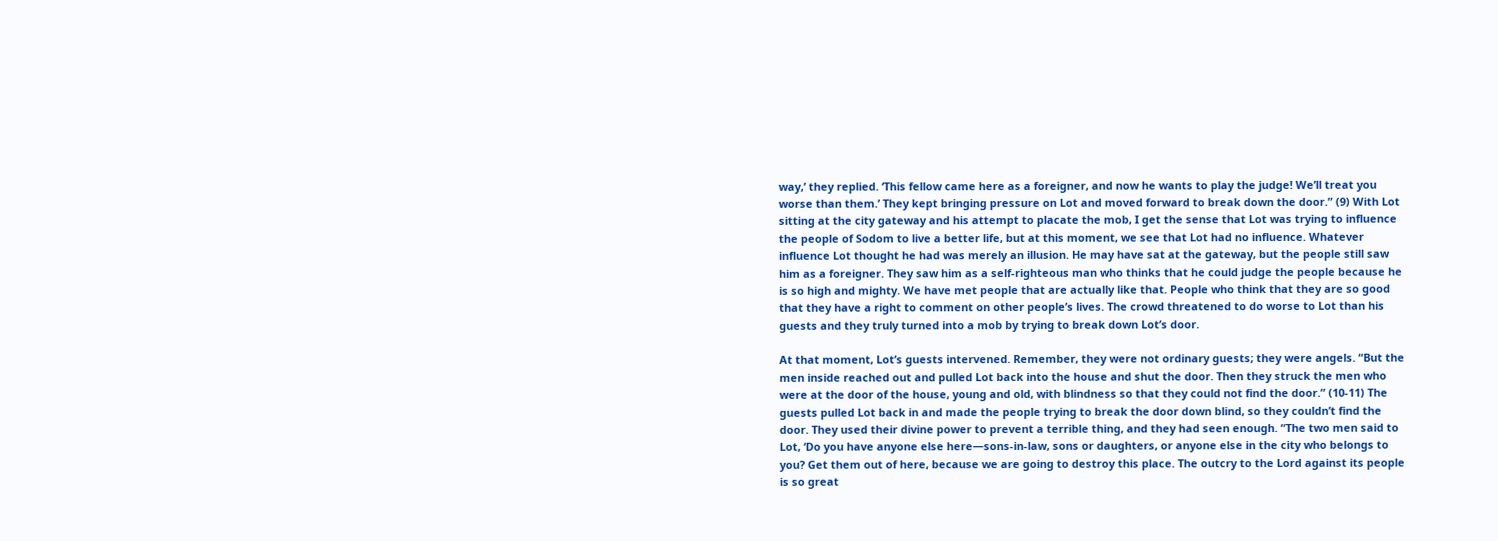way,’ they replied. ‘This fellow came here as a foreigner, and now he wants to play the judge! We’ll treat you worse than them.’ They kept bringing pressure on Lot and moved forward to break down the door.” (9) With Lot sitting at the city gateway and his attempt to placate the mob, I get the sense that Lot was trying to influence the people of Sodom to live a better life, but at this moment, we see that Lot had no influence. Whatever influence Lot thought he had was merely an illusion. He may have sat at the gateway, but the people still saw him as a foreigner. They saw him as a self-righteous man who thinks that he could judge the people because he is so high and mighty. We have met people that are actually like that. People who think that they are so good that they have a right to comment on other people’s lives. The crowd threatened to do worse to Lot than his guests and they truly turned into a mob by trying to break down Lot’s door.

At that moment, Lot’s guests intervened. Remember, they were not ordinary guests; they were angels. “But the men inside reached out and pulled Lot back into the house and shut the door. Then they struck the men who were at the door of the house, young and old, with blindness so that they could not find the door.” (10-11) The guests pulled Lot back in and made the people trying to break the door down blind, so they couldn’t find the door. They used their divine power to prevent a terrible thing, and they had seen enough. “The two men said to Lot, ‘Do you have anyone else here—sons-in-law, sons or daughters, or anyone else in the city who belongs to you? Get them out of here, because we are going to destroy this place. The outcry to the Lord against its people is so great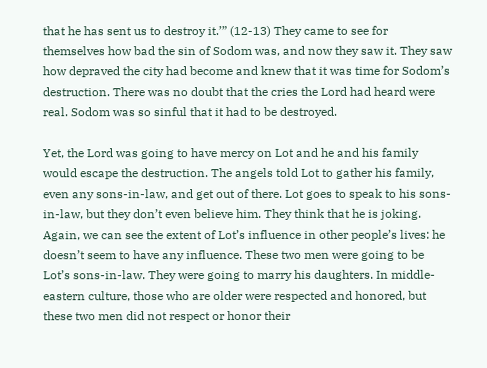that he has sent us to destroy it.’” (12-13) They came to see for themselves how bad the sin of Sodom was, and now they saw it. They saw how depraved the city had become and knew that it was time for Sodom’s destruction. There was no doubt that the cries the Lord had heard were real. Sodom was so sinful that it had to be destroyed.

Yet, the Lord was going to have mercy on Lot and he and his family would escape the destruction. The angels told Lot to gather his family, even any sons-in-law, and get out of there. Lot goes to speak to his sons-in-law, but they don’t even believe him. They think that he is joking. Again, we can see the extent of Lot’s influence in other people’s lives: he doesn’t seem to have any influence. These two men were going to be Lot’s sons-in-law. They were going to marry his daughters. In middle-eastern culture, those who are older were respected and honored, but these two men did not respect or honor their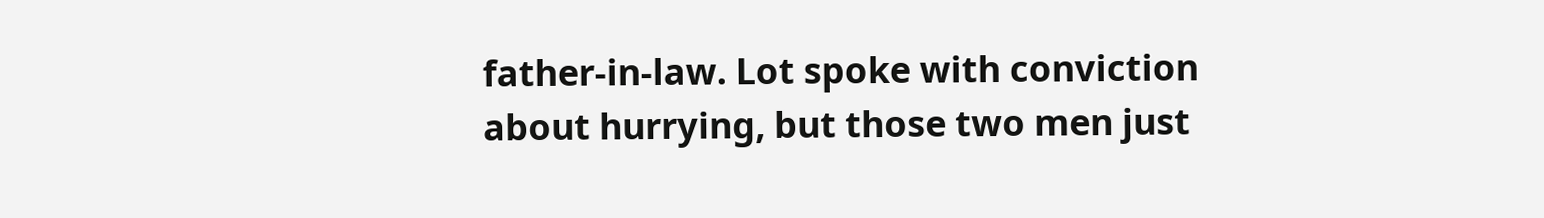father-in-law. Lot spoke with conviction about hurrying, but those two men just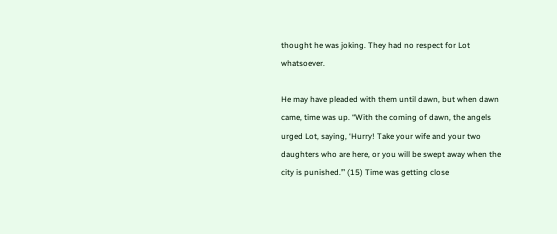thought he was joking. They had no respect for Lot whatsoever.

He may have pleaded with them until dawn, but when dawn came, time was up. “With the coming of dawn, the angels urged Lot, saying, ‘Hurry! Take your wife and your two daughters who are here, or you will be swept away when the city is punished.’” (15) Time was getting close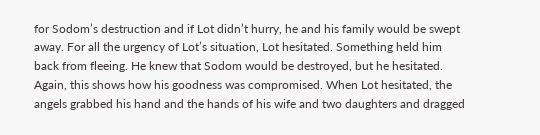for Sodom’s destruction and if Lot didn’t hurry, he and his family would be swept away. For all the urgency of Lot’s situation, Lot hesitated. Something held him back from fleeing. He knew that Sodom would be destroyed, but he hesitated. Again, this shows how his goodness was compromised. When Lot hesitated, the angels grabbed his hand and the hands of his wife and two daughters and dragged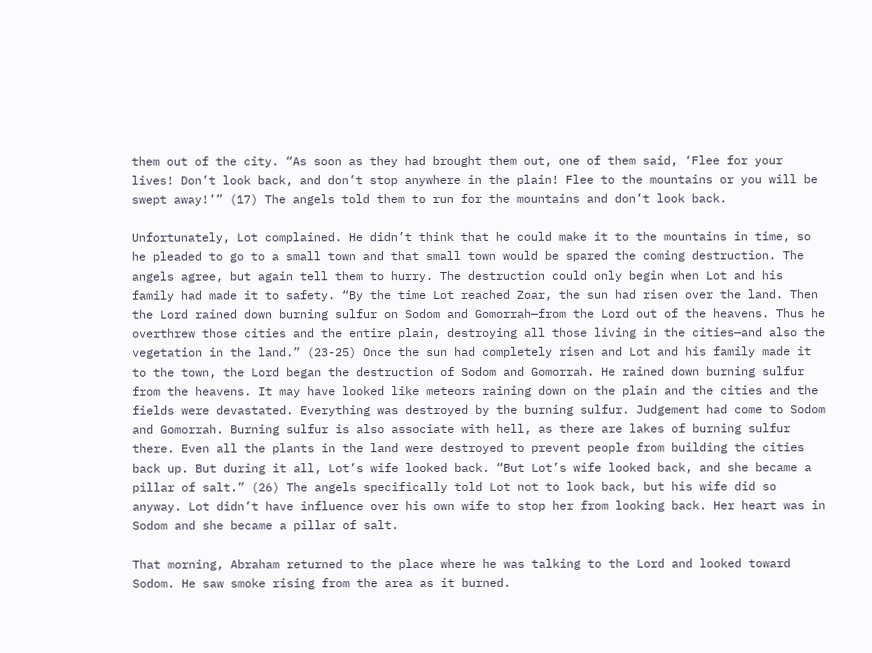them out of the city. “As soon as they had brought them out, one of them said, ‘Flee for your lives! Don’t look back, and don’t stop anywhere in the plain! Flee to the mountains or you will be swept away!’” (17) The angels told them to run for the mountains and don’t look back.

Unfortunately, Lot complained. He didn’t think that he could make it to the mountains in time, so he pleaded to go to a small town and that small town would be spared the coming destruction. The angels agree, but again tell them to hurry. The destruction could only begin when Lot and his family had made it to safety. “By the time Lot reached Zoar, the sun had risen over the land. Then the Lord rained down burning sulfur on Sodom and Gomorrah—from the Lord out of the heavens. Thus he overthrew those cities and the entire plain, destroying all those living in the cities—and also the vegetation in the land.” (23-25) Once the sun had completely risen and Lot and his family made it to the town, the Lord began the destruction of Sodom and Gomorrah. He rained down burning sulfur from the heavens. It may have looked like meteors raining down on the plain and the cities and the fields were devastated. Everything was destroyed by the burning sulfur. Judgement had come to Sodom and Gomorrah. Burning sulfur is also associate with hell, as there are lakes of burning sulfur there. Even all the plants in the land were destroyed to prevent people from building the cities back up. But during it all, Lot’s wife looked back. “But Lot’s wife looked back, and she became a pillar of salt.” (26) The angels specifically told Lot not to look back, but his wife did so anyway. Lot didn’t have influence over his own wife to stop her from looking back. Her heart was in Sodom and she became a pillar of salt.

That morning, Abraham returned to the place where he was talking to the Lord and looked toward Sodom. He saw smoke rising from the area as it burned.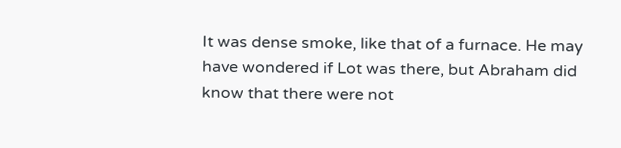It was dense smoke, like that of a furnace. He may have wondered if Lot was there, but Abraham did know that there were not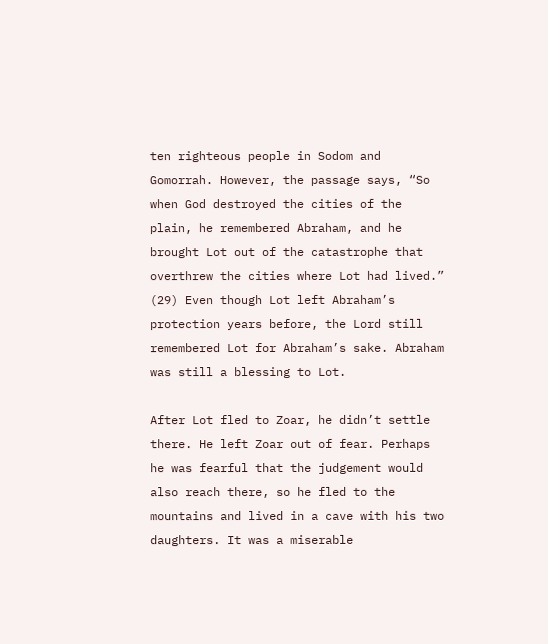ten righteous people in Sodom and Gomorrah. However, the passage says, “So when God destroyed the cities of the plain, he remembered Abraham, and he brought Lot out of the catastrophe that overthrew the cities where Lot had lived.” (29) Even though Lot left Abraham’s protection years before, the Lord still remembered Lot for Abraham’s sake. Abraham was still a blessing to Lot.

After Lot fled to Zoar, he didn’t settle there. He left Zoar out of fear. Perhaps he was fearful that the judgement would also reach there, so he fled to the mountains and lived in a cave with his two daughters. It was a miserable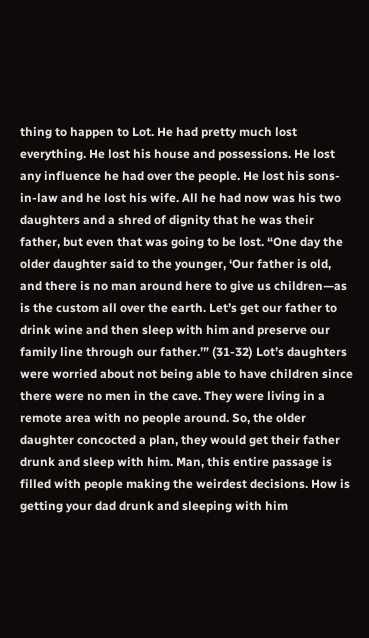thing to happen to Lot. He had pretty much lost everything. He lost his house and possessions. He lost any influence he had over the people. He lost his sons-in-law and he lost his wife. All he had now was his two daughters and a shred of dignity that he was their father, but even that was going to be lost. “One day the older daughter said to the younger, ‘Our father is old, and there is no man around here to give us children—as is the custom all over the earth. Let’s get our father to drink wine and then sleep with him and preserve our family line through our father.’” (31-32) Lot’s daughters were worried about not being able to have children since there were no men in the cave. They were living in a remote area with no people around. So, the older daughter concocted a plan, they would get their father drunk and sleep with him. Man, this entire passage is filled with people making the weirdest decisions. How is getting your dad drunk and sleeping with him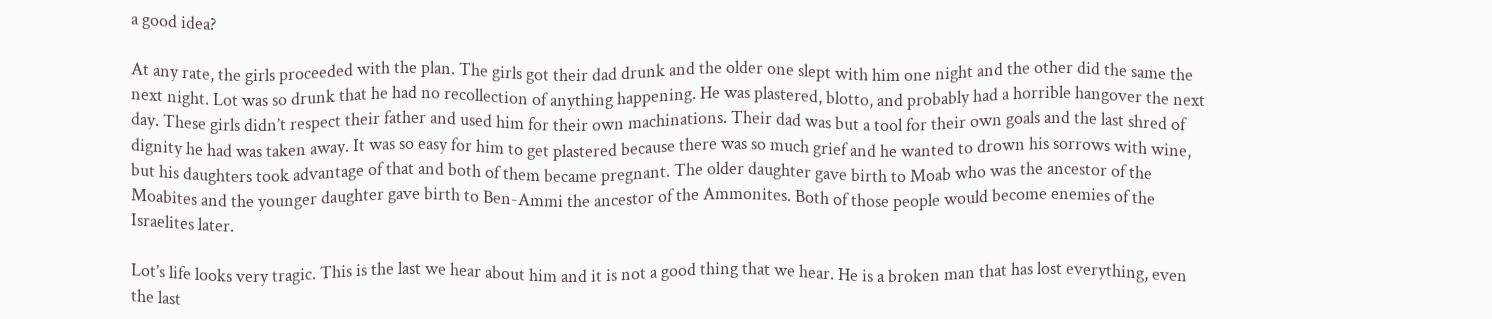a good idea?

At any rate, the girls proceeded with the plan. The girls got their dad drunk and the older one slept with him one night and the other did the same the next night. Lot was so drunk that he had no recollection of anything happening. He was plastered, blotto, and probably had a horrible hangover the next day. These girls didn’t respect their father and used him for their own machinations. Their dad was but a tool for their own goals and the last shred of dignity he had was taken away. It was so easy for him to get plastered because there was so much grief and he wanted to drown his sorrows with wine, but his daughters took advantage of that and both of them became pregnant. The older daughter gave birth to Moab who was the ancestor of the Moabites and the younger daughter gave birth to Ben-Ammi the ancestor of the Ammonites. Both of those people would become enemies of the Israelites later.

Lot’s life looks very tragic. This is the last we hear about him and it is not a good thing that we hear. He is a broken man that has lost everything, even the last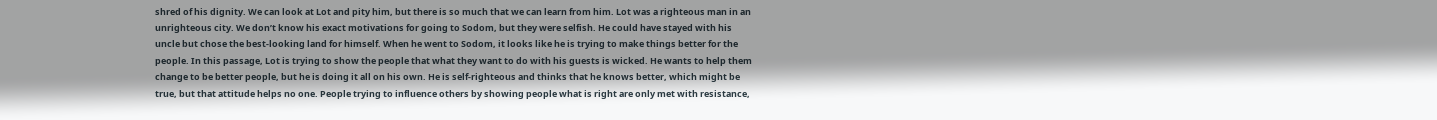shred of his dignity. We can look at Lot and pity him, but there is so much that we can learn from him. Lot was a righteous man in an unrighteous city. We don’t know his exact motivations for going to Sodom, but they were selfish. He could have stayed with his uncle but chose the best-looking land for himself. When he went to Sodom, it looks like he is trying to make things better for the people. In this passage, Lot is trying to show the people that what they want to do with his guests is wicked. He wants to help them change to be better people, but he is doing it all on his own. He is self-righteous and thinks that he knows better, which might be true, but that attitude helps no one. People trying to influence others by showing people what is right are only met with resistance,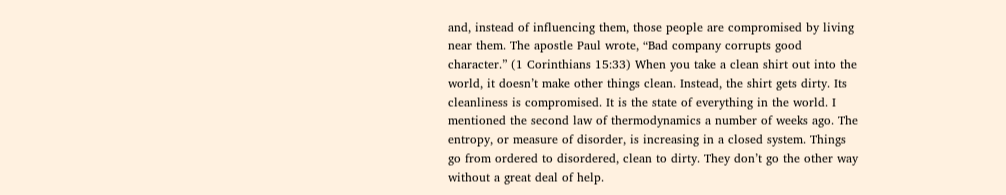and, instead of influencing them, those people are compromised by living near them. The apostle Paul wrote, “Bad company corrupts good character.” (1 Corinthians 15:33) When you take a clean shirt out into the world, it doesn’t make other things clean. Instead, the shirt gets dirty. Its cleanliness is compromised. It is the state of everything in the world. I mentioned the second law of thermodynamics a number of weeks ago. The entropy, or measure of disorder, is increasing in a closed system. Things go from ordered to disordered, clean to dirty. They don’t go the other way without a great deal of help.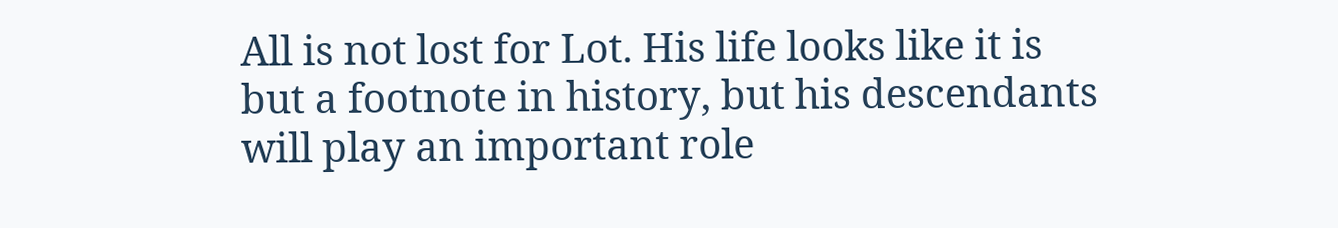All is not lost for Lot. His life looks like it is but a footnote in history, but his descendants will play an important role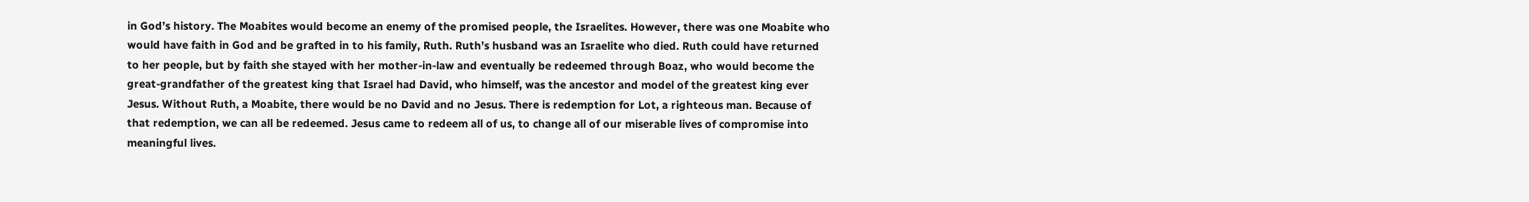in God’s history. The Moabites would become an enemy of the promised people, the Israelites. However, there was one Moabite who would have faith in God and be grafted in to his family, Ruth. Ruth’s husband was an Israelite who died. Ruth could have returned to her people, but by faith she stayed with her mother-in-law and eventually be redeemed through Boaz, who would become the great-grandfather of the greatest king that Israel had David, who himself, was the ancestor and model of the greatest king ever Jesus. Without Ruth, a Moabite, there would be no David and no Jesus. There is redemption for Lot, a righteous man. Because of that redemption, we can all be redeemed. Jesus came to redeem all of us, to change all of our miserable lives of compromise into meaningful lives.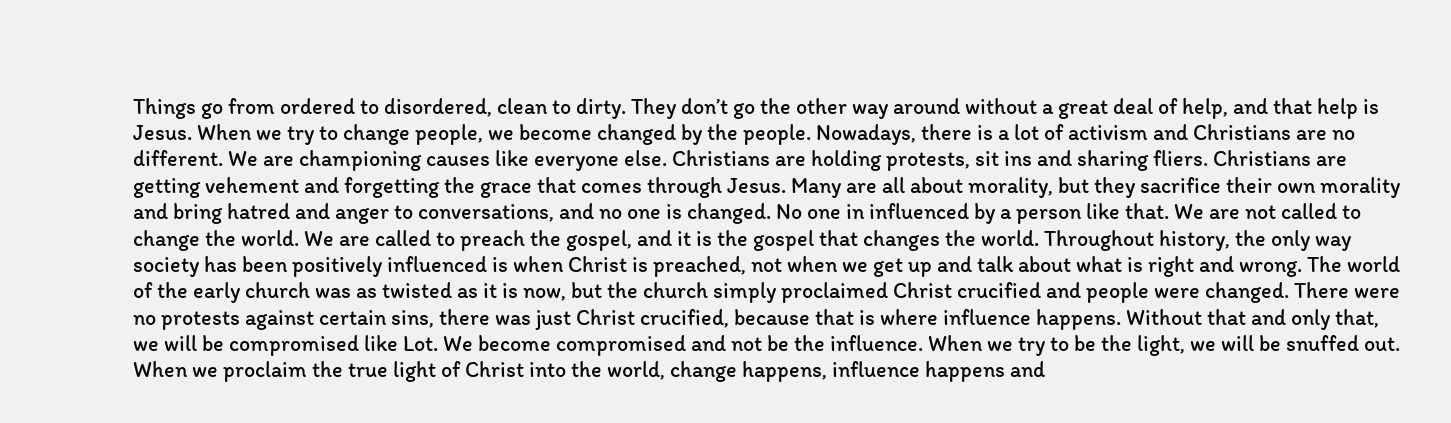Things go from ordered to disordered, clean to dirty. They don’t go the other way around without a great deal of help, and that help is Jesus. When we try to change people, we become changed by the people. Nowadays, there is a lot of activism and Christians are no different. We are championing causes like everyone else. Christians are holding protests, sit ins and sharing fliers. Christians are getting vehement and forgetting the grace that comes through Jesus. Many are all about morality, but they sacrifice their own morality and bring hatred and anger to conversations, and no one is changed. No one in influenced by a person like that. We are not called to change the world. We are called to preach the gospel, and it is the gospel that changes the world. Throughout history, the only way society has been positively influenced is when Christ is preached, not when we get up and talk about what is right and wrong. The world of the early church was as twisted as it is now, but the church simply proclaimed Christ crucified and people were changed. There were no protests against certain sins, there was just Christ crucified, because that is where influence happens. Without that and only that, we will be compromised like Lot. We become compromised and not be the influence. When we try to be the light, we will be snuffed out. When we proclaim the true light of Christ into the world, change happens, influence happens and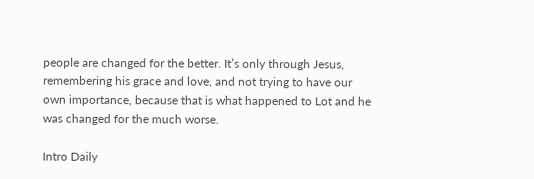people are changed for the better. It’s only through Jesus, remembering his grace and love, and not trying to have our own importance, because that is what happened to Lot and he was changed for the much worse.

Intro Daily